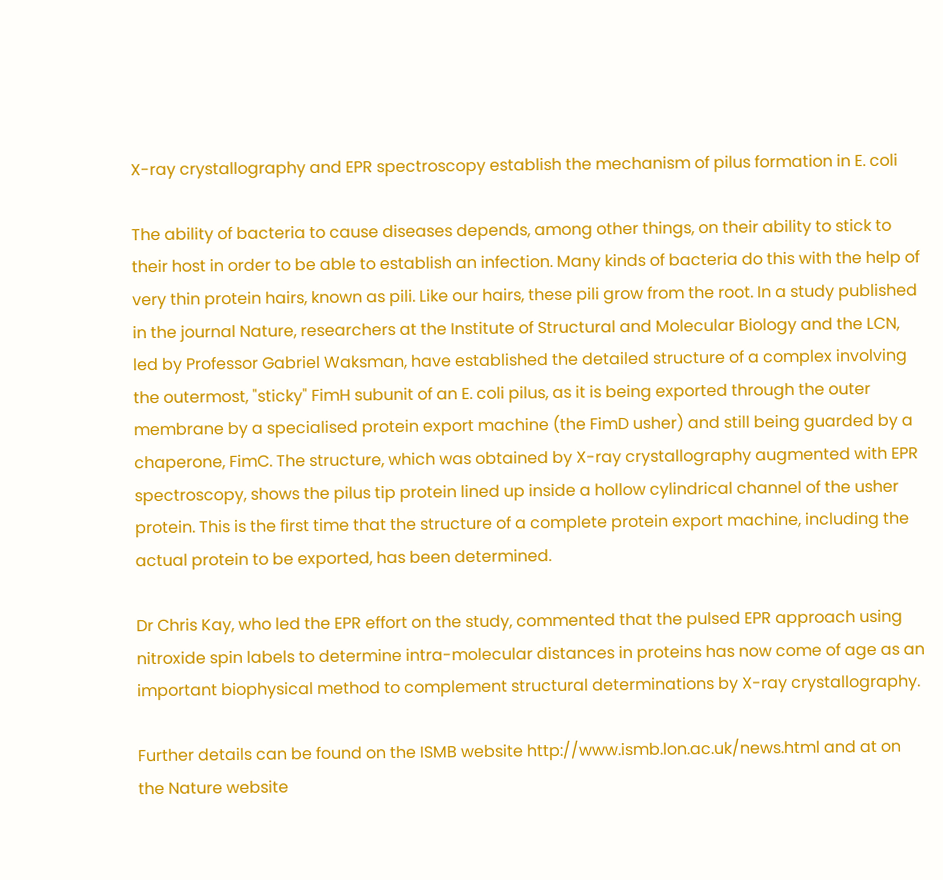X-ray crystallography and EPR spectroscopy establish the mechanism of pilus formation in E. coli

The ability of bacteria to cause diseases depends, among other things, on their ability to stick to their host in order to be able to establish an infection. Many kinds of bacteria do this with the help of very thin protein hairs, known as pili. Like our hairs, these pili grow from the root. In a study published in the journal Nature, researchers at the Institute of Structural and Molecular Biology and the LCN, led by Professor Gabriel Waksman, have established the detailed structure of a complex involving the outermost, "sticky" FimH subunit of an E. coli pilus, as it is being exported through the outer membrane by a specialised protein export machine (the FimD usher) and still being guarded by a chaperone, FimC. The structure, which was obtained by X-ray crystallography augmented with EPR spectroscopy, shows the pilus tip protein lined up inside a hollow cylindrical channel of the usher protein. This is the first time that the structure of a complete protein export machine, including the actual protein to be exported, has been determined.

Dr Chris Kay, who led the EPR effort on the study, commented that the pulsed EPR approach using nitroxide spin labels to determine intra-molecular distances in proteins has now come of age as an important biophysical method to complement structural determinations by X-ray crystallography.

Further details can be found on the ISMB website http://www.ismb.lon.ac.uk/news.html and at on the Nature website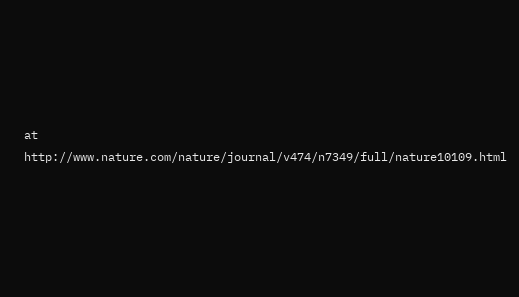at http://www.nature.com/nature/journal/v474/n7349/full/nature10109.html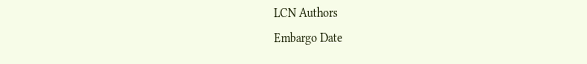LCN Authors
Embargo Date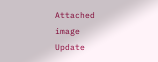Attached image
Update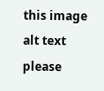this image alt text please